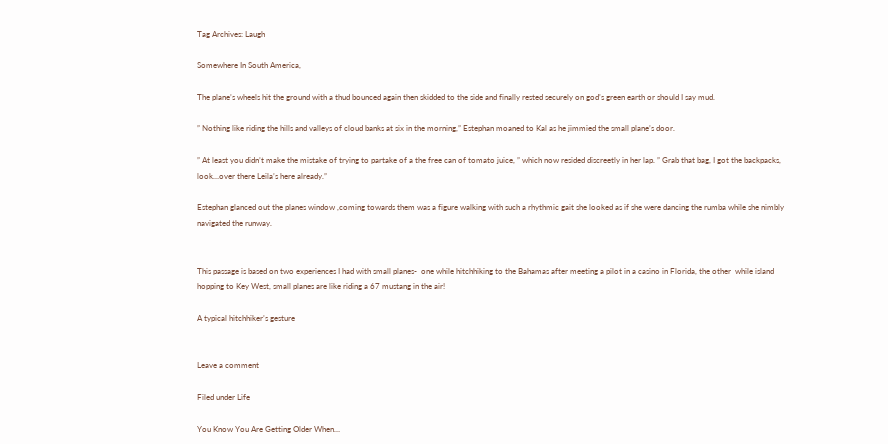Tag Archives: Laugh

Somewhere In South America,

The plane’s wheels hit the ground with a thud bounced again then skidded to the side and finally rested securely on god’s green earth or should I say mud.

” Nothing like riding the hills and valleys of cloud banks at six in the morning,” Estephan moaned to Kal as he jimmied the small plane’s door.

” At least you didn’t make the mistake of trying to partake of a the free can of tomato juice, ” which now resided discreetly in her lap. ” Grab that bag, I got the backpacks, look…over there Leila’s here already.”

Estephan glanced out the planes window ,coming towards them was a figure walking with such a rhythmic gait she looked as if she were dancing the rumba while she nimbly navigated the runway.


This passage is based on two experiences I had with small planes-  one while hitchhiking to the Bahamas after meeting a pilot in a casino in Florida, the other  while island hopping to Key West, small planes are like riding a 67 mustang in the air!

A typical hitchhiker’s gesture


Leave a comment

Filed under Life

You Know You Are Getting Older When…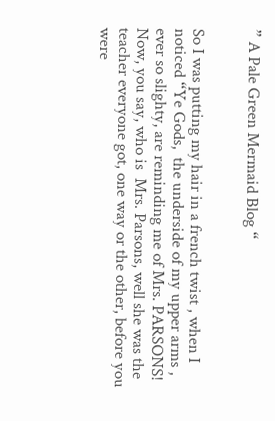” A Pale Green Mermaid Blog “


So I was putting my hair in a french twist , when I noticed “Ye Gods,  the underside of my upper arms , ever so slighty, are reminding me of Mrs. PARSONS! Now, you say, who is  Mrs. Parsons, well she was the teacher everyone got, one way or the other, before you were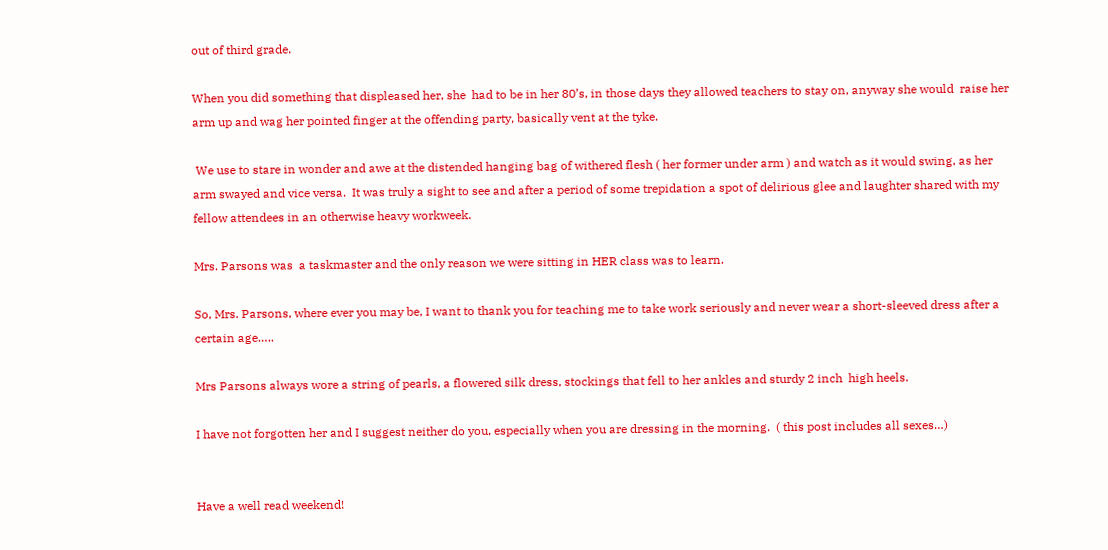out of third grade.

When you did something that displeased her, she  had to be in her 80’s, in those days they allowed teachers to stay on, anyway she would  raise her arm up and wag her pointed finger at the offending party, basically vent at the tyke.

 We use to stare in wonder and awe at the distended hanging bag of withered flesh ( her former under arm ) and watch as it would swing, as her arm swayed and vice versa.  It was truly a sight to see and after a period of some trepidation a spot of delirious glee and laughter shared with my fellow attendees in an otherwise heavy workweek.

Mrs. Parsons was  a taskmaster and the only reason we were sitting in HER class was to learn.

So, Mrs. Parsons, where ever you may be, I want to thank you for teaching me to take work seriously and never wear a short-sleeved dress after a certain age…..

Mrs Parsons always wore a string of pearls, a flowered silk dress, stockings that fell to her ankles and sturdy 2 inch  high heels.

I have not forgotten her and I suggest neither do you, especially when you are dressing in the morning.  ( this post includes all sexes…)


Have a well read weekend!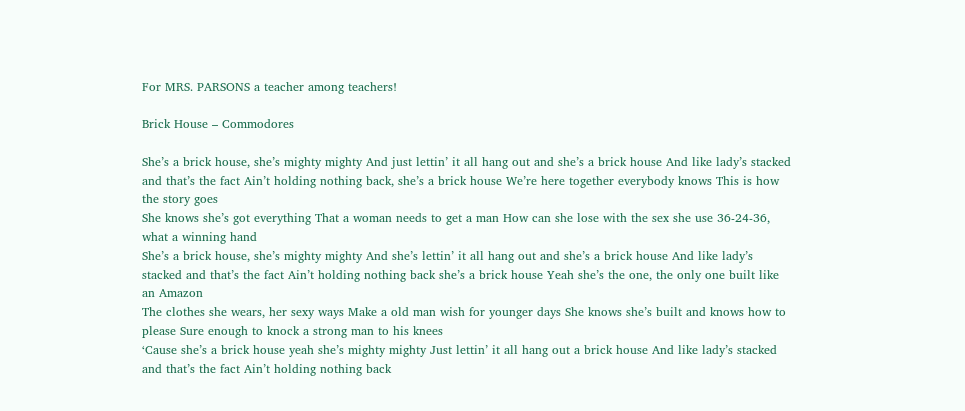For MRS. PARSONS a teacher among teachers!

Brick House – Commodores

She’s a brick house, she’s mighty mighty And just lettin’ it all hang out and she’s a brick house And like lady’s stacked and that’s the fact Ain’t holding nothing back, she’s a brick house We’re here together everybody knows This is how the story goes
She knows she’s got everything That a woman needs to get a man How can she lose with the sex she use 36-24-36, what a winning hand
She’s a brick house, she’s mighty mighty And she’s lettin’ it all hang out and she’s a brick house And like lady’s stacked and that’s the fact Ain’t holding nothing back she’s a brick house Yeah she’s the one, the only one built like an Amazon
The clothes she wears, her sexy ways Make a old man wish for younger days She knows she’s built and knows how to please Sure enough to knock a strong man to his knees
‘Cause she’s a brick house yeah she’s mighty mighty Just lettin’ it all hang out a brick house And like lady’s stacked and that’s the fact Ain’t holding nothing back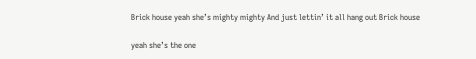Brick house yeah she’s mighty mighty And just lettin’ it all hang out Brick house

yeah she’s the one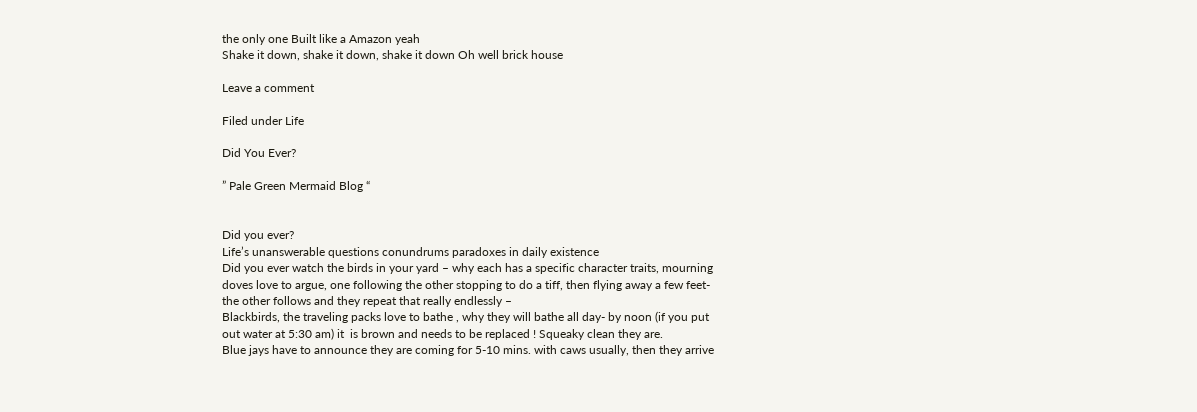the only one Built like a Amazon yeah
Shake it down, shake it down, shake it down Oh well brick house

Leave a comment

Filed under Life

Did You Ever?

” Pale Green Mermaid Blog “


Did you ever?
Life’s unanswerable questions conundrums paradoxes in daily existence
Did you ever watch the birds in your yard – why each has a specific character traits, mourning doves love to argue, one following the other stopping to do a tiff, then flying away a few feet- the other follows and they repeat that really endlessly –
Blackbirds, the traveling packs love to bathe , why they will bathe all day- by noon (if you put out water at 5:30 am) it  is brown and needs to be replaced ! Squeaky clean they are.
Blue jays have to announce they are coming for 5-10 mins. with caws usually, then they arrive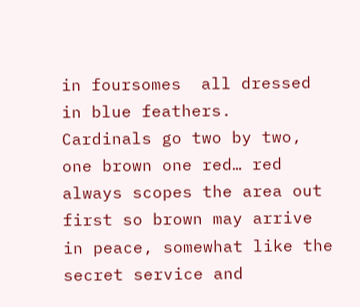in foursomes  all dressed in blue feathers.
Cardinals go two by two, one brown one red… red always scopes the area out first so brown may arrive in peace, somewhat like the secret service and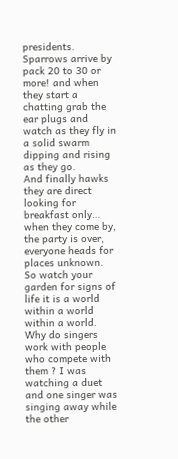presidents.
Sparrows arrive by pack 20 to 30 or more! and when they start a chatting grab the ear plugs and watch as they fly in a solid swarm dipping and rising as they go.
And finally hawks they are direct looking for breakfast only… when they come by, the party is over, everyone heads for places unknown.
So watch your garden for signs of life it is a world within a world within a world.
Why do singers work with people who compete with them ? I was watching a duet and one singer was singing away while the other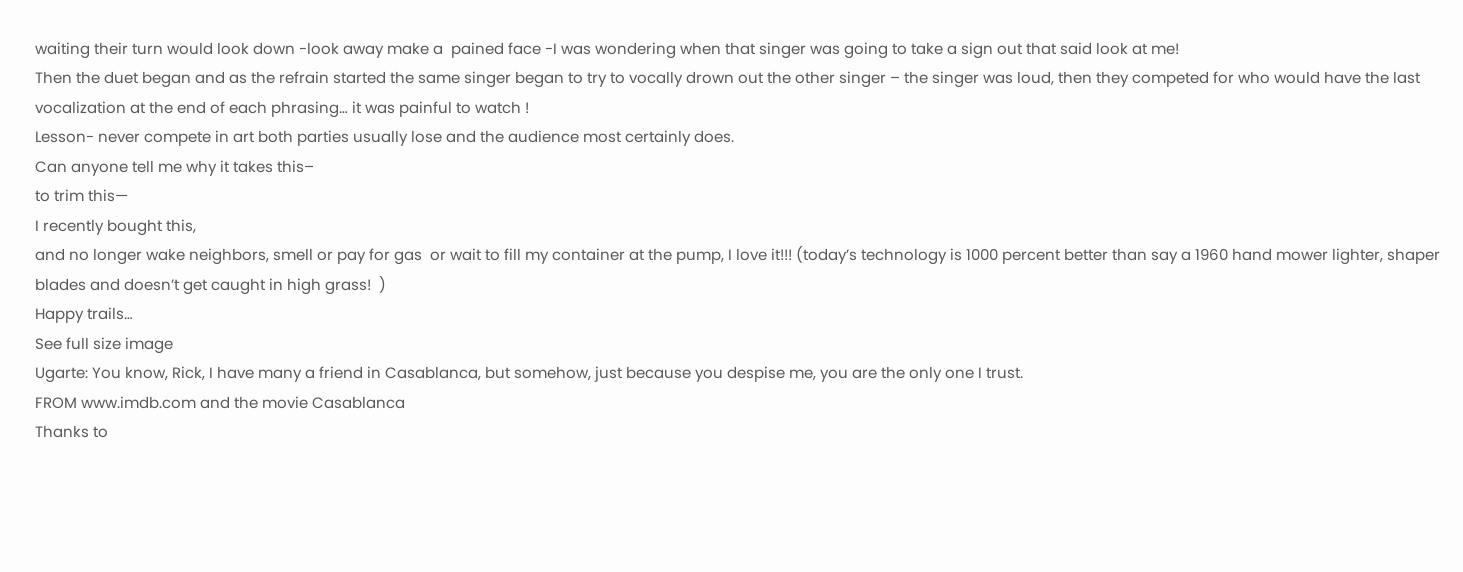waiting their turn would look down -look away make a  pained face -I was wondering when that singer was going to take a sign out that said look at me!
Then the duet began and as the refrain started the same singer began to try to vocally drown out the other singer – the singer was loud, then they competed for who would have the last vocalization at the end of each phrasing… it was painful to watch !
Lesson- never compete in art both parties usually lose and the audience most certainly does.
Can anyone tell me why it takes this–
to trim this—
I recently bought this,
and no longer wake neighbors, smell or pay for gas  or wait to fill my container at the pump, I love it!!! (today’s technology is 1000 percent better than say a 1960 hand mower lighter, shaper blades and doesn’t get caught in high grass!  )
Happy trails…
See full size image
Ugarte: You know, Rick, I have many a friend in Casablanca, but somehow, just because you despise me, you are the only one I trust.
FROM www.imdb.com and the movie Casablanca
Thanks to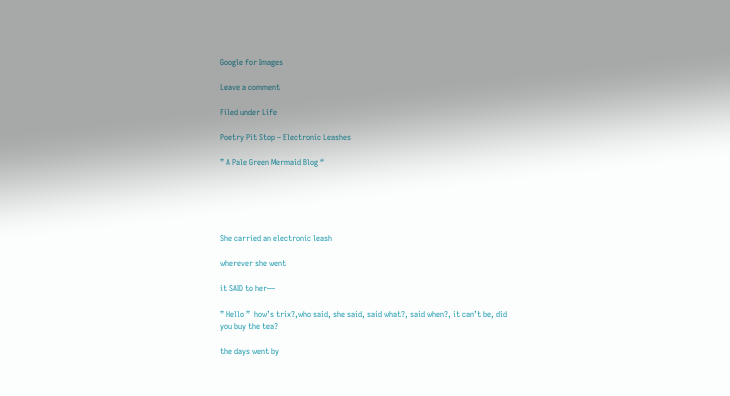Google for Images

Leave a comment

Filed under Life

Poetry Pit Stop – Electronic Leashes

” A Pale Green Mermaid Blog “





She carried an electronic leash

wherever she went

it SAID to her—

” Hello ”  how’s trix?,who said, she said, said what?, said when?, it can’t be, did you buy the tea?

the days went by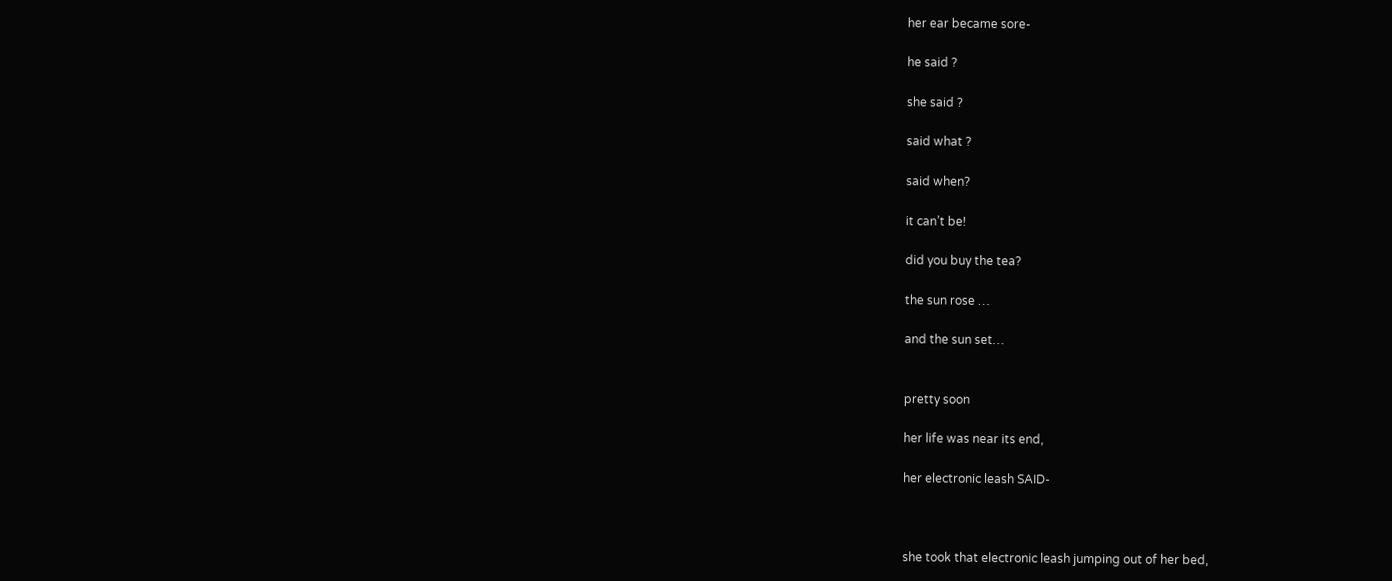her ear became sore-

he said ?

she said ?

said what ?

said when?

it can’t be!

did you buy the tea?

the sun rose …

and the sun set…


pretty soon

her life was near its end,

her electronic leash SAID-



she took that electronic leash jumping out of her bed,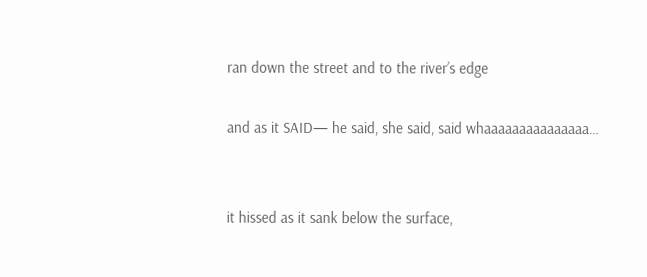ran down the street and to the river’s edge

and as it SAID— he said, she said, said whaaaaaaaaaaaaaaa…


it hissed as it sank below the surface,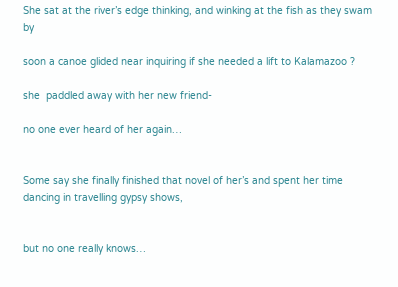She sat at the river’s edge thinking, and winking at the fish as they swam by

soon a canoe glided near inquiring if she needed a lift to Kalamazoo ?

she  paddled away with her new friend-

no one ever heard of her again…


Some say she finally finished that novel of her’s and spent her time dancing in travelling gypsy shows,


but no one really knows…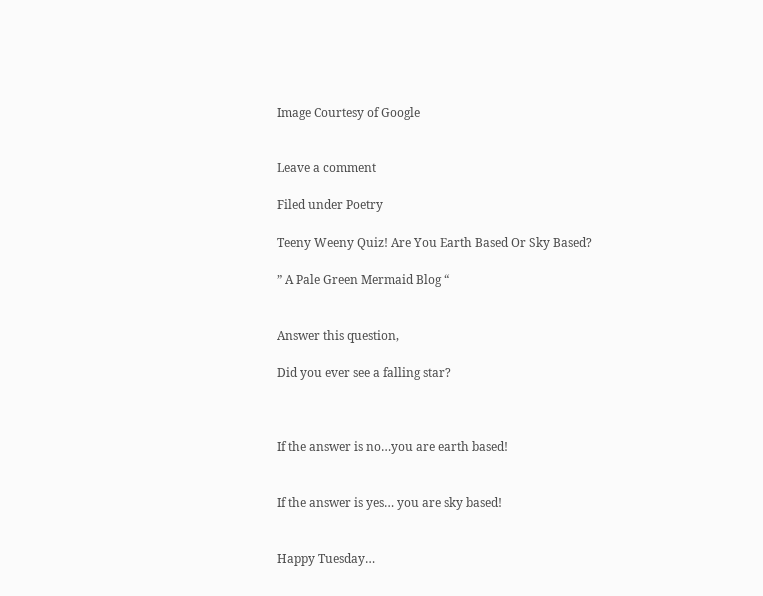Image Courtesy of Google


Leave a comment

Filed under Poetry

Teeny Weeny Quiz! Are You Earth Based Or Sky Based?

” A Pale Green Mermaid Blog “


Answer this question,

Did you ever see a falling star?



If the answer is no…you are earth based!


If the answer is yes… you are sky based!


Happy Tuesday…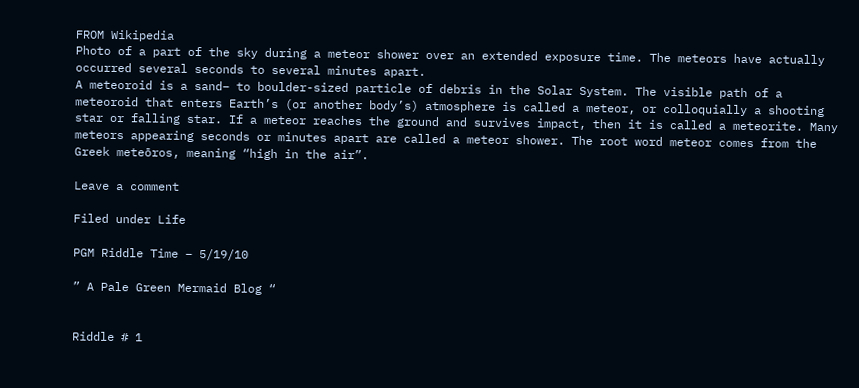FROM Wikipedia
Photo of a part of the sky during a meteor shower over an extended exposure time. The meteors have actually occurred several seconds to several minutes apart.
A meteoroid is a sand– to boulder-sized particle of debris in the Solar System. The visible path of a meteoroid that enters Earth’s (or another body’s) atmosphere is called a meteor, or colloquially a shooting star or falling star. If a meteor reaches the ground and survives impact, then it is called a meteorite. Many meteors appearing seconds or minutes apart are called a meteor shower. The root word meteor comes from the Greek meteōros, meaning “high in the air”.

Leave a comment

Filed under Life

PGM Riddle Time – 5/19/10

” A Pale Green Mermaid Blog “


Riddle # 1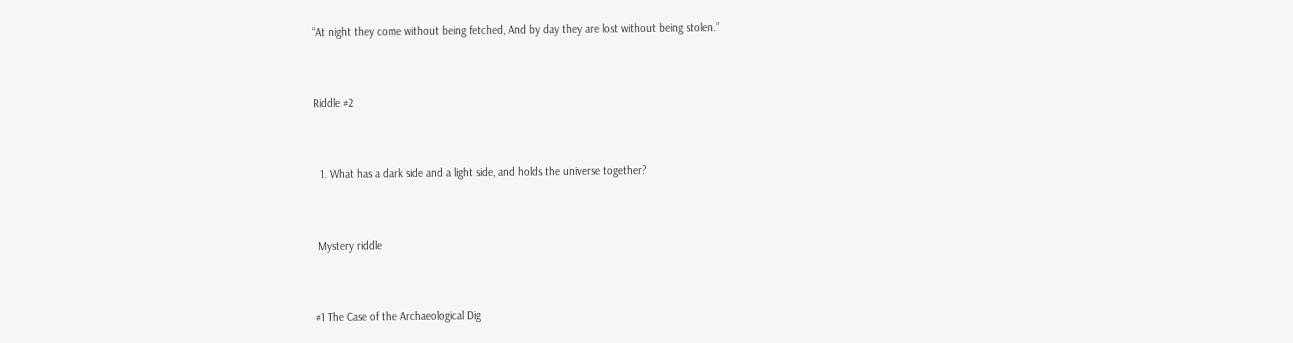“At night they come without being fetched, And by day they are lost without being stolen.”


Riddle #2


  1. What has a dark side and a light side, and holds the universe together?


 Mystery riddle


#1 The Case of the Archaeological Dig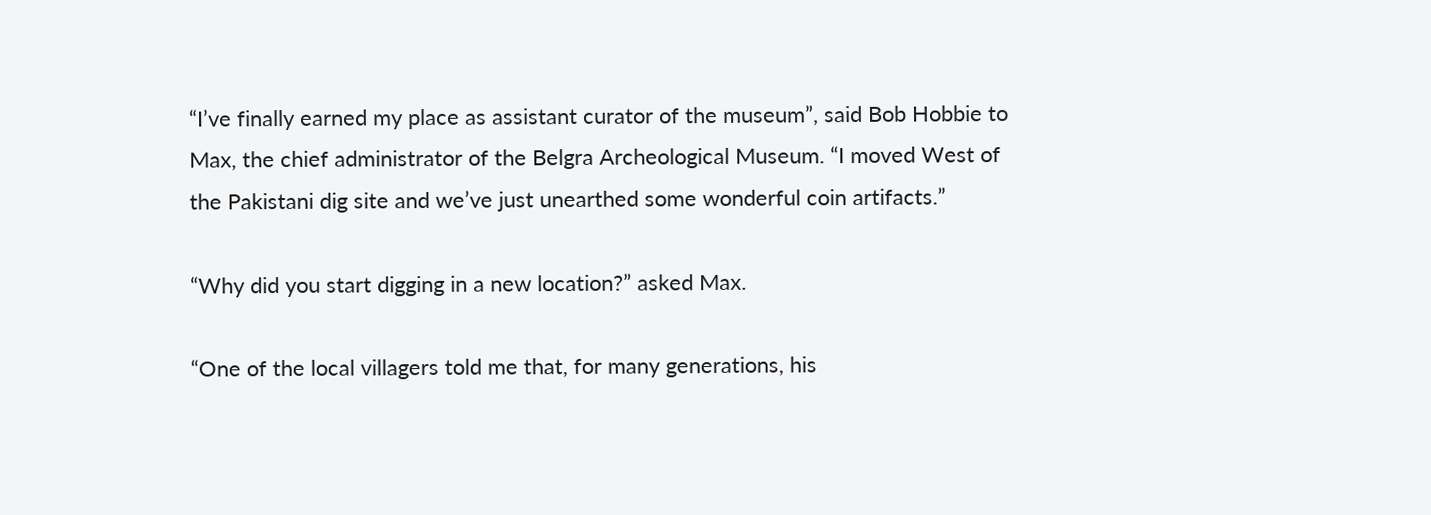“I’ve finally earned my place as assistant curator of the museum”, said Bob Hobbie to Max, the chief administrator of the Belgra Archeological Museum. “I moved West of the Pakistani dig site and we’ve just unearthed some wonderful coin artifacts.”

“Why did you start digging in a new location?” asked Max.

“One of the local villagers told me that, for many generations, his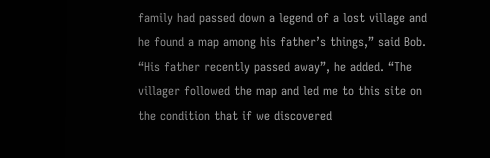family had passed down a legend of a lost village and he found a map among his father’s things,” said Bob. “His father recently passed away”, he added. “The villager followed the map and led me to this site on the condition that if we discovered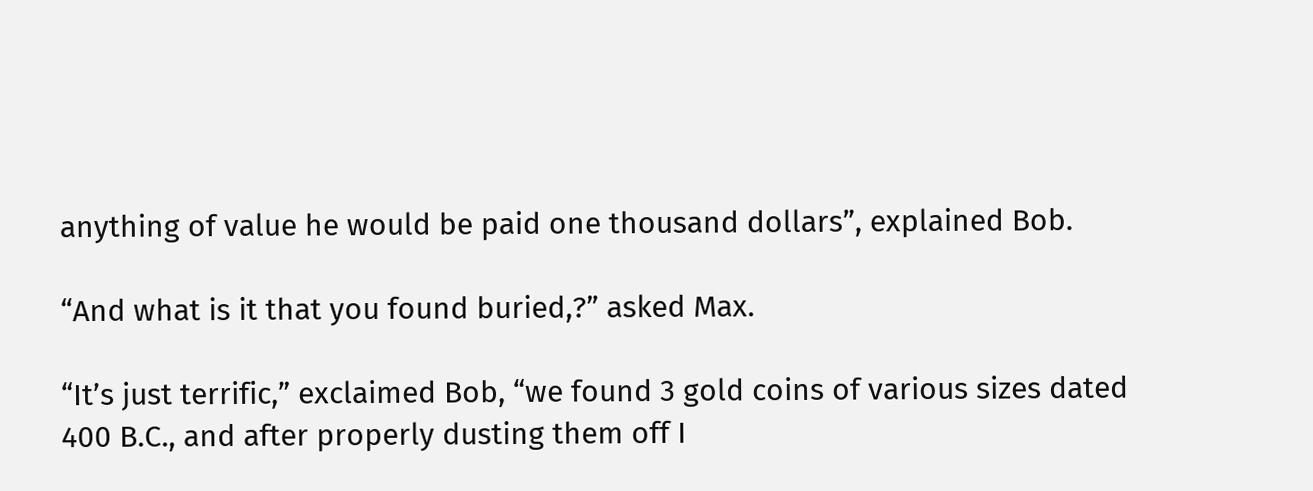anything of value he would be paid one thousand dollars”, explained Bob.

“And what is it that you found buried,?” asked Max.

“It’s just terrific,” exclaimed Bob, “we found 3 gold coins of various sizes dated 400 B.C., and after properly dusting them off I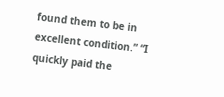found them to be in excellent condition.” “I quickly paid the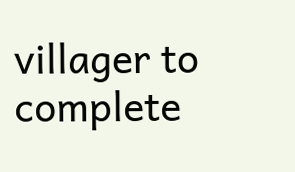villager to complete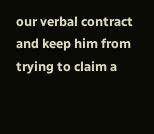our verbal contract and keep him from trying to claim a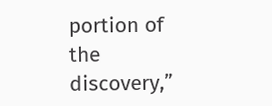portion of the discovery,”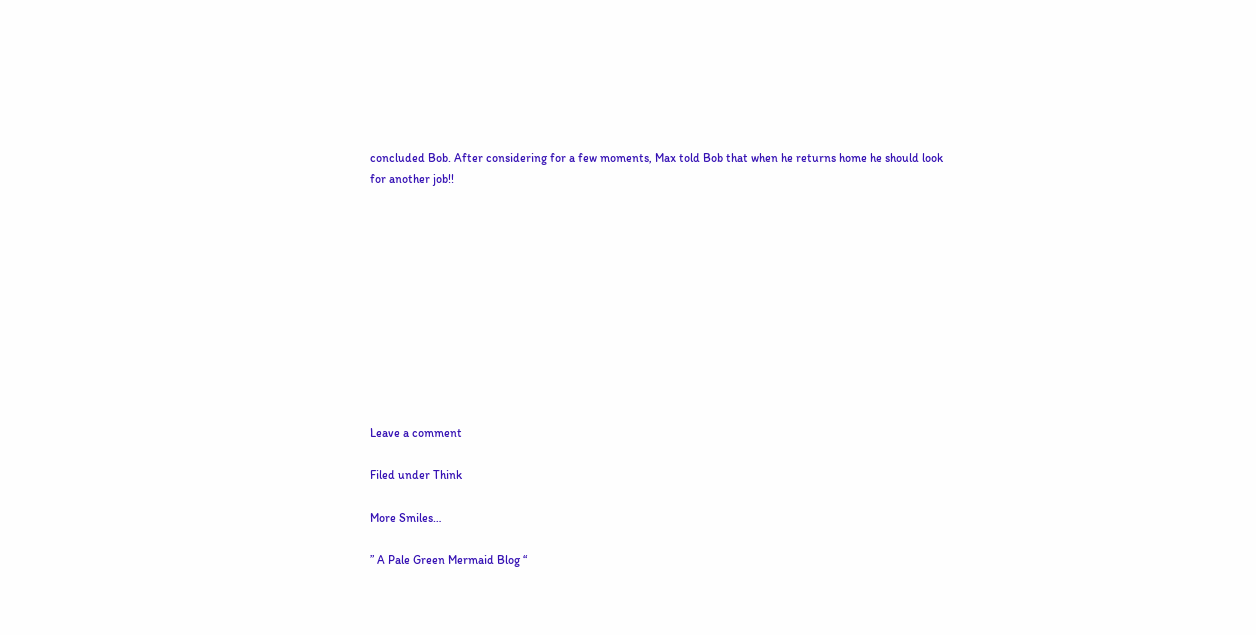concluded Bob. After considering for a few moments, Max told Bob that when he returns home he should look for another job!!











Leave a comment

Filed under Think

More Smiles…

” A Pale Green Mermaid Blog “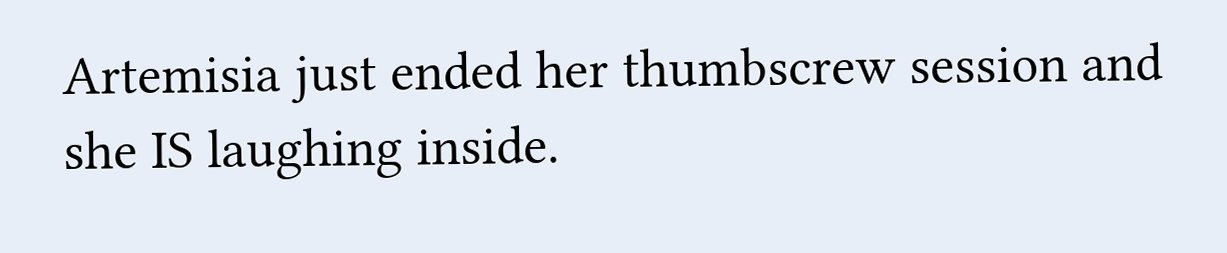Artemisia just ended her thumbscrew session and she IS laughing inside.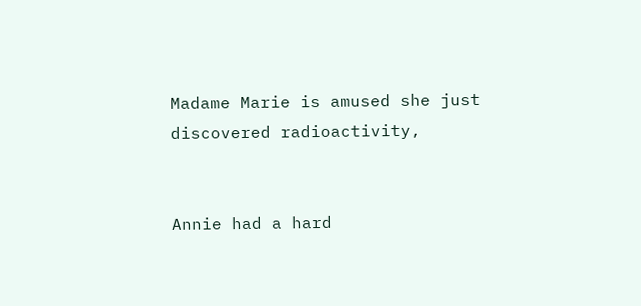Madame Marie is amused she just discovered radioactivity,


Annie had a hard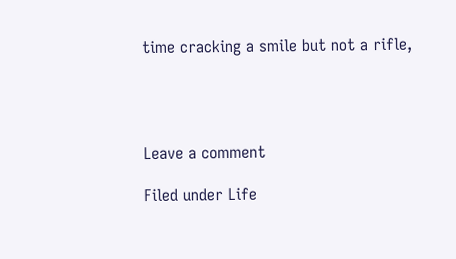time cracking a smile but not a rifle,




Leave a comment

Filed under Life